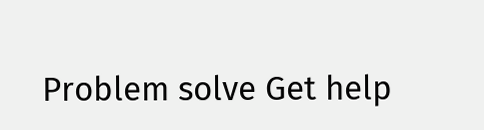Problem solve Get help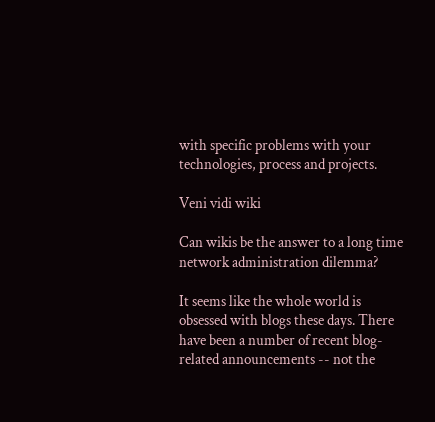with specific problems with your technologies, process and projects.

Veni vidi wiki

Can wikis be the answer to a long time network administration dilemma?

It seems like the whole world is obsessed with blogs these days. There have been a number of recent blog-related announcements -- not the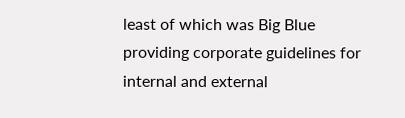least of which was Big Blue providing corporate guidelines for internal and external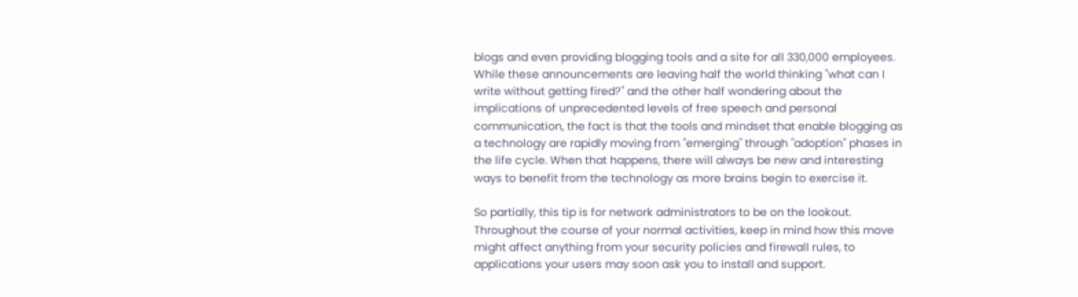blogs and even providing blogging tools and a site for all 330,000 employees. While these announcements are leaving half the world thinking "what can I write without getting fired?" and the other half wondering about the implications of unprecedented levels of free speech and personal communication, the fact is that the tools and mindset that enable blogging as a technology are rapidly moving from "emerging" through "adoption" phases in the life cycle. When that happens, there will always be new and interesting ways to benefit from the technology as more brains begin to exercise it.

So partially, this tip is for network administrators to be on the lookout. Throughout the course of your normal activities, keep in mind how this move might affect anything from your security policies and firewall rules, to applications your users may soon ask you to install and support.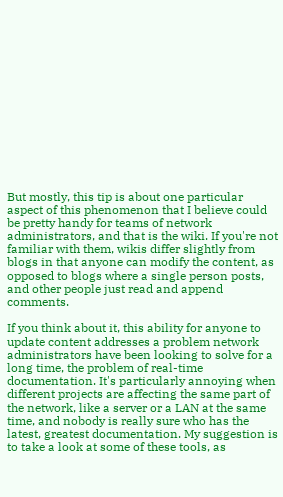But mostly, this tip is about one particular aspect of this phenomenon that I believe could be pretty handy for teams of network administrators, and that is the wiki. If you're not familiar with them, wikis differ slightly from blogs in that anyone can modify the content, as opposed to blogs where a single person posts, and other people just read and append comments.

If you think about it, this ability for anyone to update content addresses a problem network administrators have been looking to solve for a long time, the problem of real-time documentation. It's particularly annoying when different projects are affecting the same part of the network, like a server or a LAN at the same time, and nobody is really sure who has the latest, greatest documentation. My suggestion is to take a look at some of these tools, as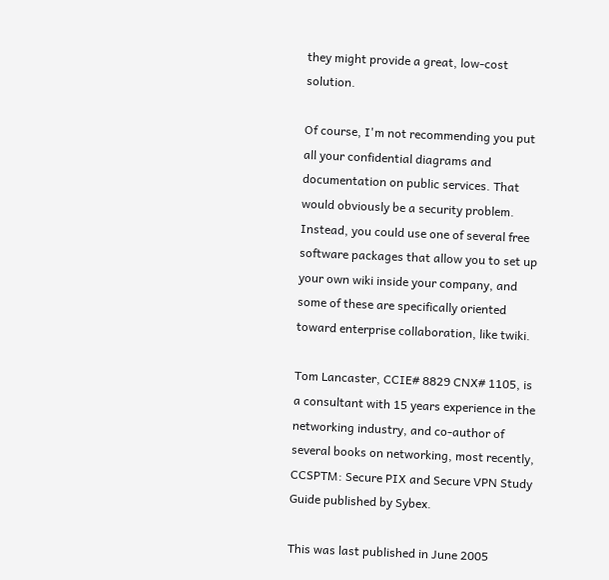they might provide a great, low-cost solution.

Of course, I'm not recommending you put all your confidential diagrams and documentation on public services. That would obviously be a security problem. Instead, you could use one of several free software packages that allow you to set up your own wiki inside your company, and some of these are specifically oriented toward enterprise collaboration, like twiki.

Tom Lancaster, CCIE# 8829 CNX# 1105, is a consultant with 15 years experience in the networking industry, and co-author of several books on networking, most recently, CCSPTM: Secure PIX and Secure VPN Study Guide published by Sybex.

This was last published in June 2005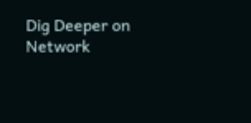Dig Deeper on Network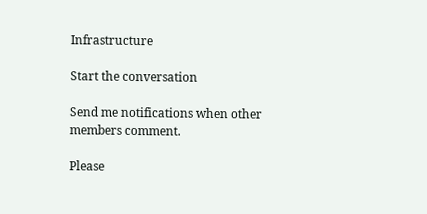Infrastructure

Start the conversation

Send me notifications when other members comment.

Please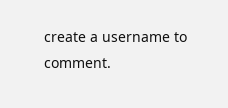create a username to comment.